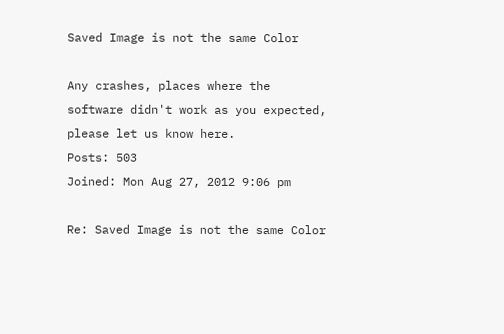Saved Image is not the same Color

Any crashes, places where the software didn't work as you expected, please let us know here.
Posts: 503
Joined: Mon Aug 27, 2012 9:06 pm

Re: Saved Image is not the same Color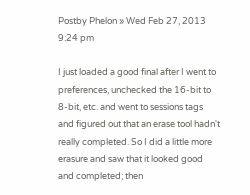Postby Phelon » Wed Feb 27, 2013 9:24 pm

I just loaded a good final after I went to preferences, unchecked the 16-bit to 8-bit, etc. and went to sessions tags and figured out that an erase tool hadn't really completed. So I did a little more erasure and saw that it looked good and completed; then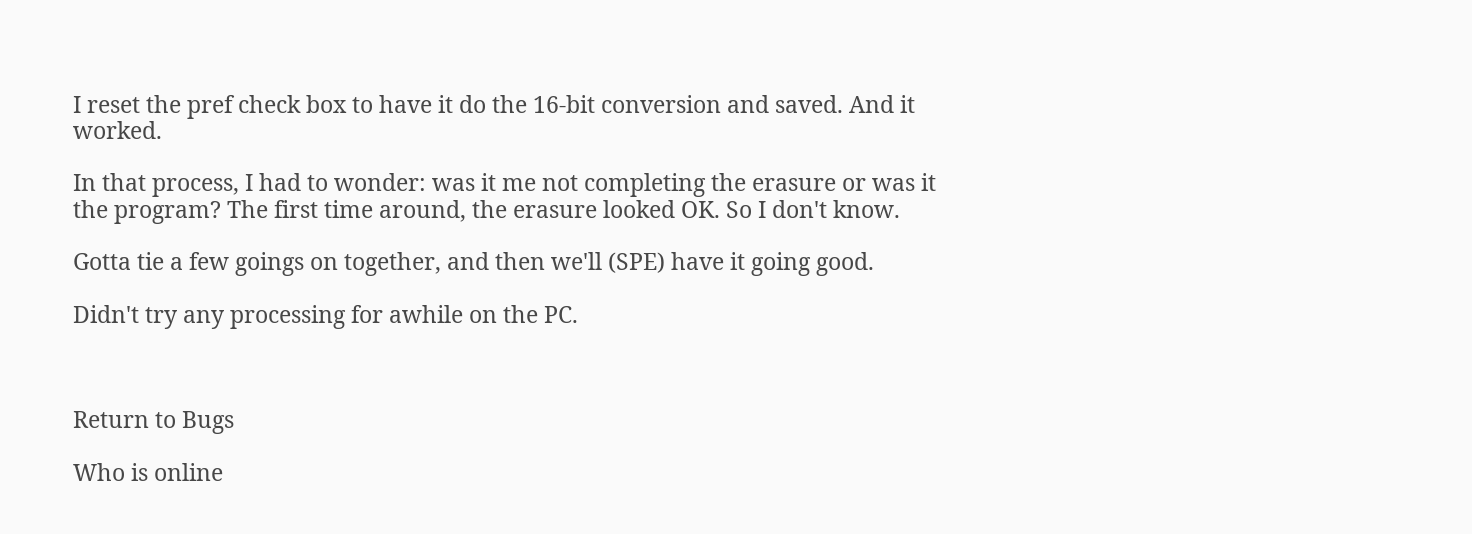I reset the pref check box to have it do the 16-bit conversion and saved. And it worked.

In that process, I had to wonder: was it me not completing the erasure or was it the program? The first time around, the erasure looked OK. So I don't know.

Gotta tie a few goings on together, and then we'll (SPE) have it going good.

Didn't try any processing for awhile on the PC.



Return to Bugs

Who is online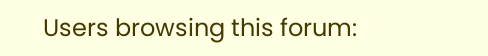Users browsing this forum: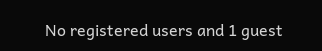No registered users and 1 guest